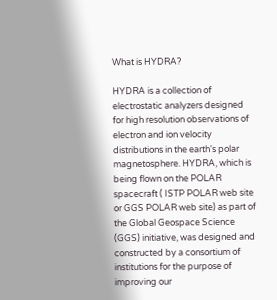What is HYDRA?

HYDRA is a collection of electrostatic analyzers designed for high resolution observations of electron and ion velocity distributions in the earth's polar magnetosphere. HYDRA, which is being flown on the POLAR spacecraft ( ISTP POLAR web site or GGS POLAR web site) as part of the Global Geospace Science (GGS) initiative, was designed and constructed by a consortium of institutions for the purpose of improving our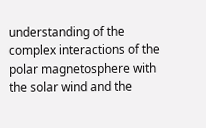understanding of the complex interactions of the polar magnetosphere with the solar wind and the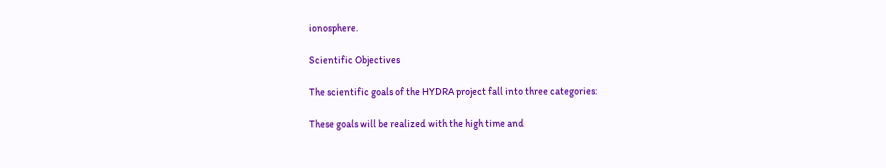ionosphere.

Scientific Objectives

The scientific goals of the HYDRA project fall into three categories:

These goals will be realized with the high time and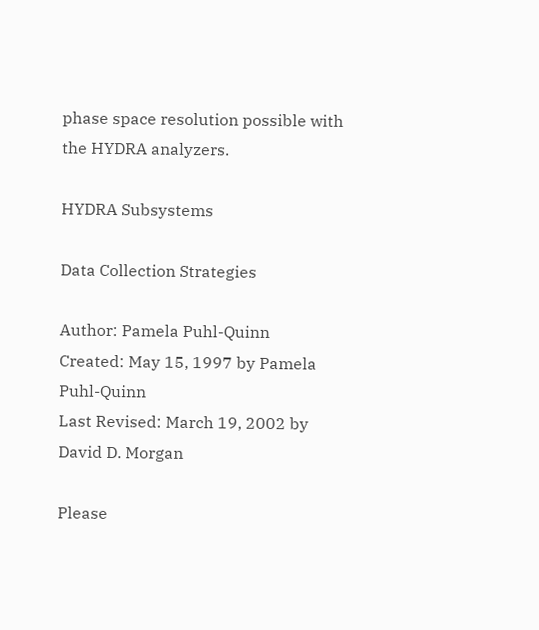phase space resolution possible with the HYDRA analyzers.

HYDRA Subsystems

Data Collection Strategies

Author: Pamela Puhl-Quinn
Created: May 15, 1997 by Pamela Puhl-Quinn
Last Revised: March 19, 2002 by David D. Morgan

Please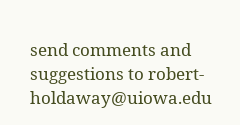send comments and suggestions to robert-holdaway@uiowa.edu